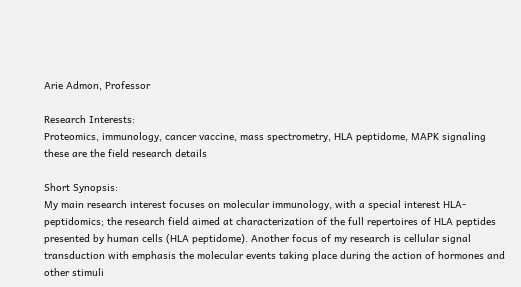Arie Admon, Professor

Research Interests:
Proteomics, immunology, cancer vaccine, mass spectrometry, HLA peptidome, MAPK signaling these are the field research details

Short Synopsis:
My main research interest focuses on molecular immunology, with a special interest HLA-peptidomics; the research field aimed at characterization of the full repertoires of HLA peptides presented by human cells (HLA peptidome). Another focus of my research is cellular signal transduction with emphasis the molecular events taking place during the action of hormones and other stimuli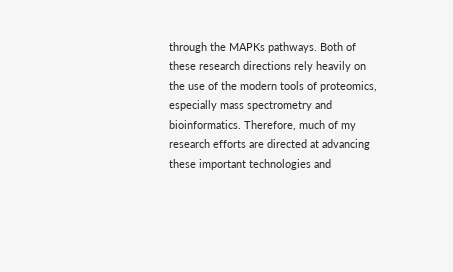through the MAPKs pathways. Both of these research directions rely heavily on the use of the modern tools of proteomics, especially mass spectrometry and bioinformatics. Therefore, much of my research efforts are directed at advancing these important technologies and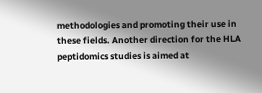methodologies and promoting their use in these fields. Another direction for the HLA peptidomics studies is aimed at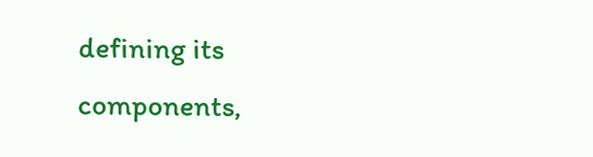defining its components,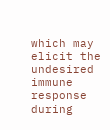which may elicit the undesired immune response during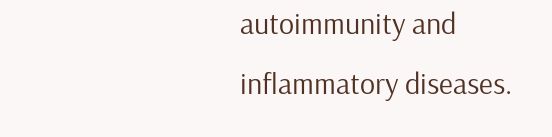autoimmunity and inflammatory diseases.